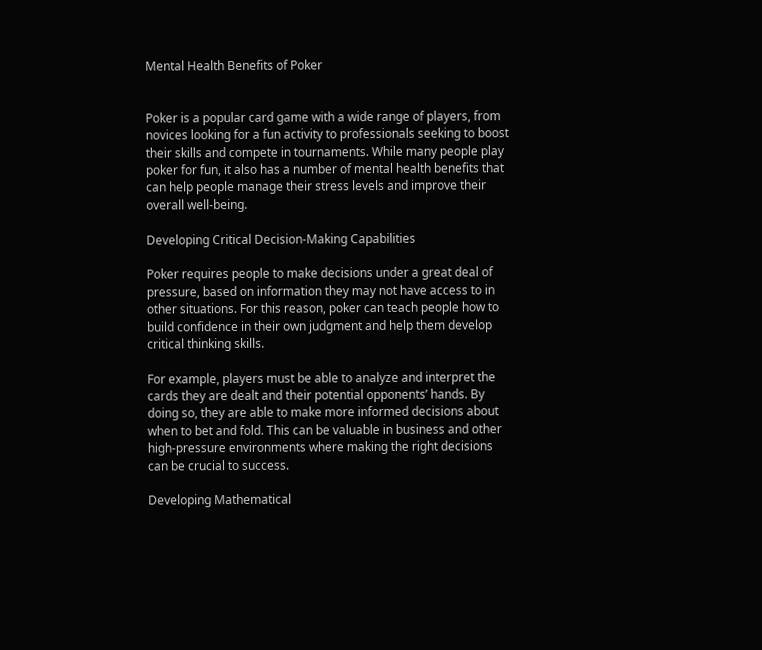Mental Health Benefits of Poker


Poker is a popular card game with a wide range of players, from novices looking for a fun activity to professionals seeking to boost their skills and compete in tournaments. While many people play poker for fun, it also has a number of mental health benefits that can help people manage their stress levels and improve their overall well-being.

Developing Critical Decision-Making Capabilities

Poker requires people to make decisions under a great deal of pressure, based on information they may not have access to in other situations. For this reason, poker can teach people how to build confidence in their own judgment and help them develop critical thinking skills.

For example, players must be able to analyze and interpret the cards they are dealt and their potential opponents’ hands. By doing so, they are able to make more informed decisions about when to bet and fold. This can be valuable in business and other high-pressure environments where making the right decisions can be crucial to success.

Developing Mathematical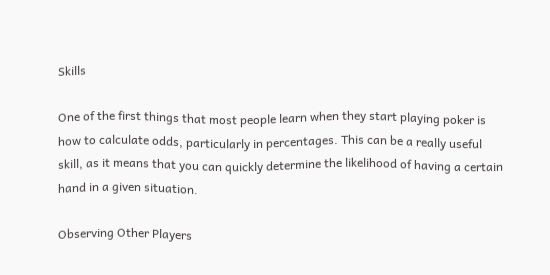Skills

One of the first things that most people learn when they start playing poker is how to calculate odds, particularly in percentages. This can be a really useful skill, as it means that you can quickly determine the likelihood of having a certain hand in a given situation.

Observing Other Players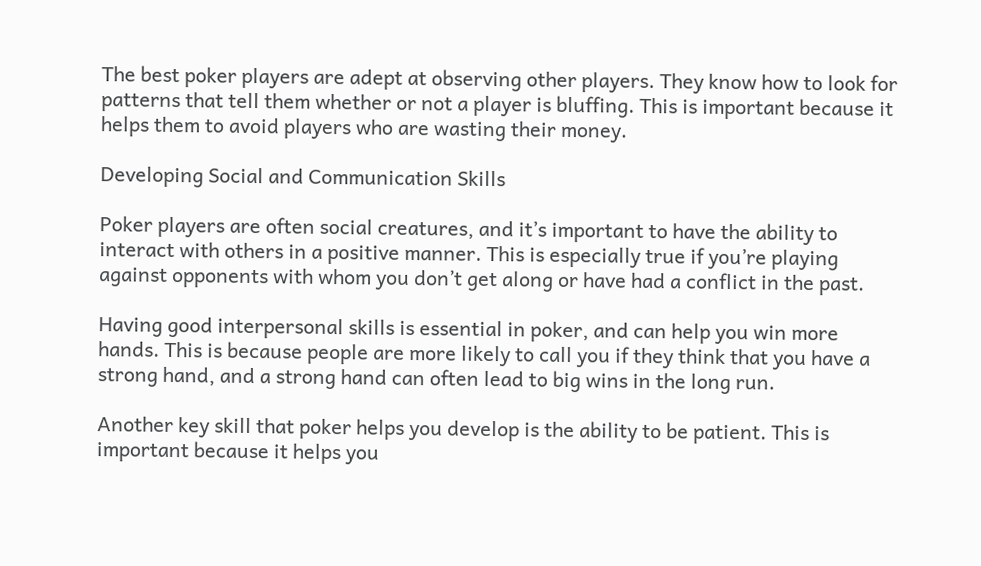The best poker players are adept at observing other players. They know how to look for patterns that tell them whether or not a player is bluffing. This is important because it helps them to avoid players who are wasting their money.

Developing Social and Communication Skills

Poker players are often social creatures, and it’s important to have the ability to interact with others in a positive manner. This is especially true if you’re playing against opponents with whom you don’t get along or have had a conflict in the past.

Having good interpersonal skills is essential in poker, and can help you win more hands. This is because people are more likely to call you if they think that you have a strong hand, and a strong hand can often lead to big wins in the long run.

Another key skill that poker helps you develop is the ability to be patient. This is important because it helps you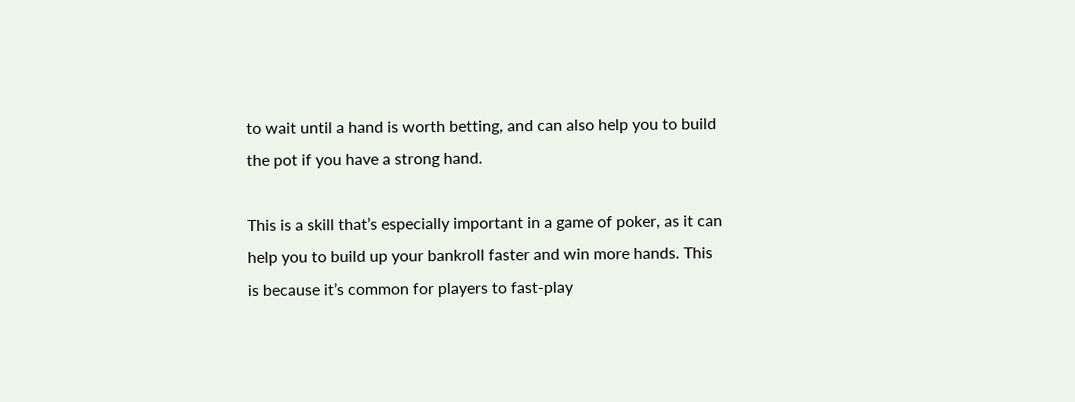to wait until a hand is worth betting, and can also help you to build the pot if you have a strong hand.

This is a skill that’s especially important in a game of poker, as it can help you to build up your bankroll faster and win more hands. This is because it’s common for players to fast-play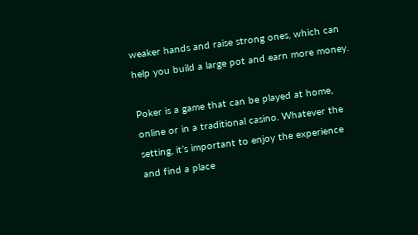weaker hands and raise strong ones, which can help you build a large pot and earn more money.

Poker is a game that can be played at home, online or in a traditional casino. Whatever the setting, it’s important to enjoy the experience and find a place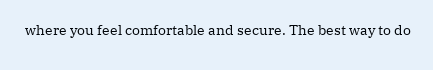where you feel comfortable and secure. The best way to do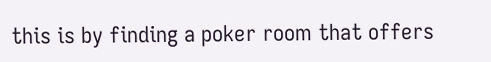this is by finding a poker room that offers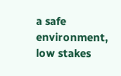a safe environment, low stakes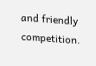and friendly competition.